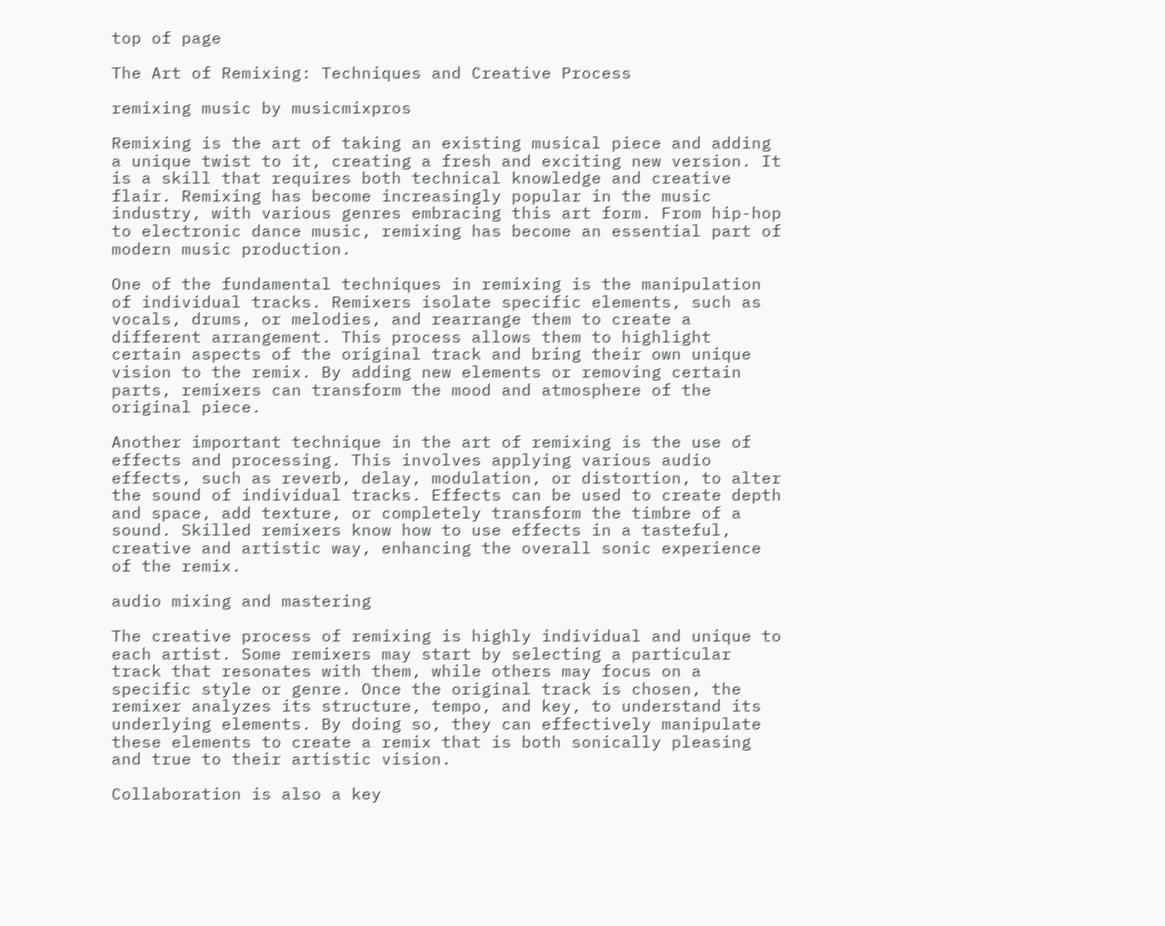top of page

The Art of Remixing: Techniques and Creative Process

remixing music by musicmixpros

Remixing is the art of taking an existing musical piece and adding a unique twist to it, creating a fresh and exciting new version. It is a skill that requires both technical knowledge and creative flair. Remixing has become increasingly popular in the music industry, with various genres embracing this art form. From hip-hop to electronic dance music, remixing has become an essential part of modern music production.

One of the fundamental techniques in remixing is the manipulation of individual tracks. Remixers isolate specific elements, such as vocals, drums, or melodies, and rearrange them to create a different arrangement. This process allows them to highlight certain aspects of the original track and bring their own unique vision to the remix. By adding new elements or removing certain parts, remixers can transform the mood and atmosphere of the original piece.

Another important technique in the art of remixing is the use of effects and processing. This involves applying various audio effects, such as reverb, delay, modulation, or distortion, to alter the sound of individual tracks. Effects can be used to create depth and space, add texture, or completely transform the timbre of a sound. Skilled remixers know how to use effects in a tasteful, creative and artistic way, enhancing the overall sonic experience of the remix.

audio mixing and mastering

The creative process of remixing is highly individual and unique to each artist. Some remixers may start by selecting a particular track that resonates with them, while others may focus on a specific style or genre. Once the original track is chosen, the remixer analyzes its structure, tempo, and key, to understand its underlying elements. By doing so, they can effectively manipulate these elements to create a remix that is both sonically pleasing and true to their artistic vision.

Collaboration is also a key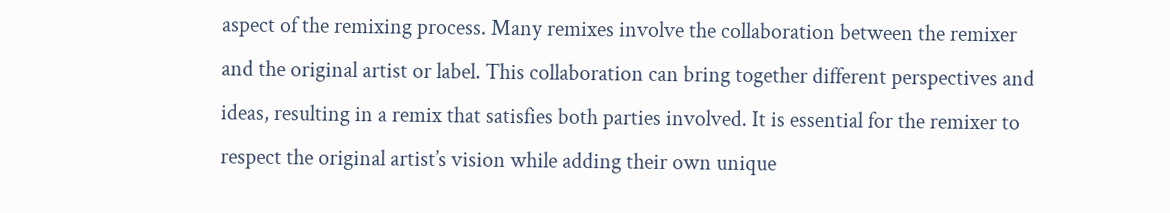aspect of the remixing process. Many remixes involve the collaboration between the remixer and the original artist or label. This collaboration can bring together different perspectives and ideas, resulting in a remix that satisfies both parties involved. It is essential for the remixer to respect the original artist’s vision while adding their own unique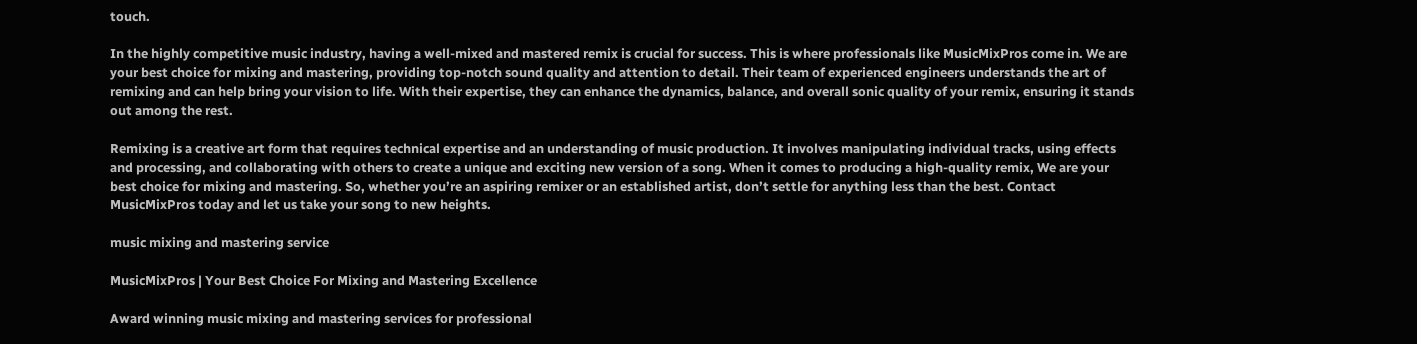touch.

In the highly competitive music industry, having a well-mixed and mastered remix is crucial for success. This is where professionals like MusicMixPros come in. We are your best choice for mixing and mastering, providing top-notch sound quality and attention to detail. Their team of experienced engineers understands the art of remixing and can help bring your vision to life. With their expertise, they can enhance the dynamics, balance, and overall sonic quality of your remix, ensuring it stands out among the rest.

Remixing is a creative art form that requires technical expertise and an understanding of music production. It involves manipulating individual tracks, using effects and processing, and collaborating with others to create a unique and exciting new version of a song. When it comes to producing a high-quality remix, We are your best choice for mixing and mastering. So, whether you’re an aspiring remixer or an established artist, don’t settle for anything less than the best. Contact MusicMixPros today and let us take your song to new heights.

music mixing and mastering service

MusicMixPros | Your Best Choice For Mixing and Mastering Excellence

Award winning music mixing and mastering services for professional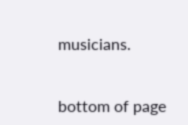musicians.


bottom of page